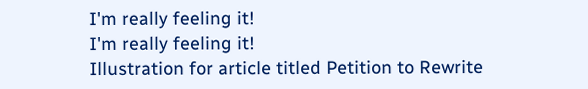I'm really feeling it!
I'm really feeling it!
Illustration for article titled Petition to Rewrite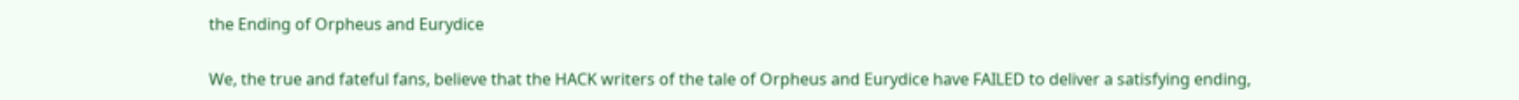the Ending of Orpheus and Eurydice

We, the true and fateful fans, believe that the HACK writers of the tale of Orpheus and Eurydice have FAILED to deliver a satisfying ending,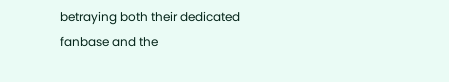betraying both their dedicated fanbase and the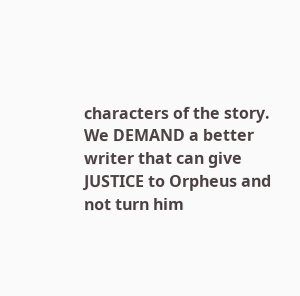characters of the story. We DEMAND a better writer that can give JUSTICE to Orpheus and not turn him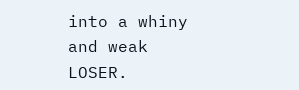into a whiny and weak LOSER.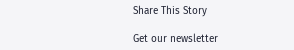Share This Story

Get our newsletter